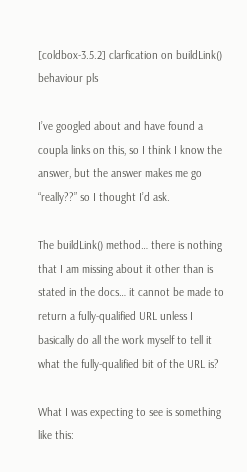[coldbox-3.5.2] clarfication on buildLink() behaviour pls

I’ve googled about and have found a coupla links on this, so I think I know the answer, but the answer makes me go “really??” so I thought I’d ask.

The buildLink() method… there is nothing that I am missing about it other than is stated in the docs… it cannot be made to return a fully-qualified URL unless I basically do all the work myself to tell it what the fully-qualified bit of the URL is?

What I was expecting to see is something like this: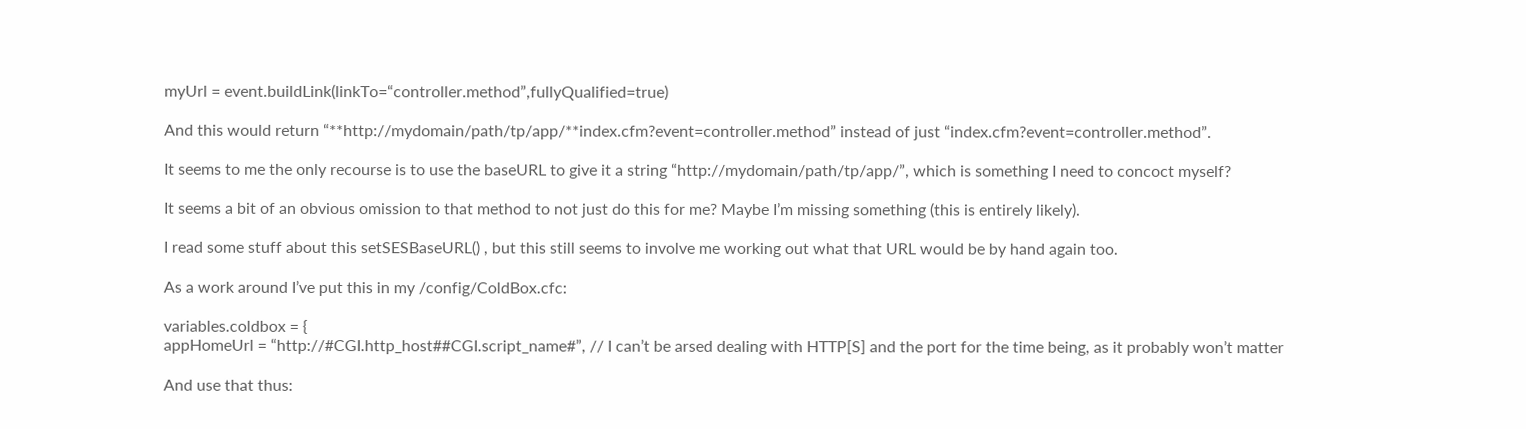myUrl = event.buildLink(linkTo=“controller.method”,fullyQualified=true)

And this would return “**http://mydomain/path/tp/app/**index.cfm?event=controller.method” instead of just “index.cfm?event=controller.method”.

It seems to me the only recourse is to use the baseURL to give it a string “http://mydomain/path/tp/app/”, which is something I need to concoct myself?

It seems a bit of an obvious omission to that method to not just do this for me? Maybe I’m missing something (this is entirely likely).

I read some stuff about this setSESBaseURL() , but this still seems to involve me working out what that URL would be by hand again too.

As a work around I’ve put this in my /config/ColdBox.cfc:

variables.coldbox = {
appHomeUrl = “http://#CGI.http_host##CGI.script_name#”, // I can’t be arsed dealing with HTTP[S] and the port for the time being, as it probably won’t matter

And use that thus: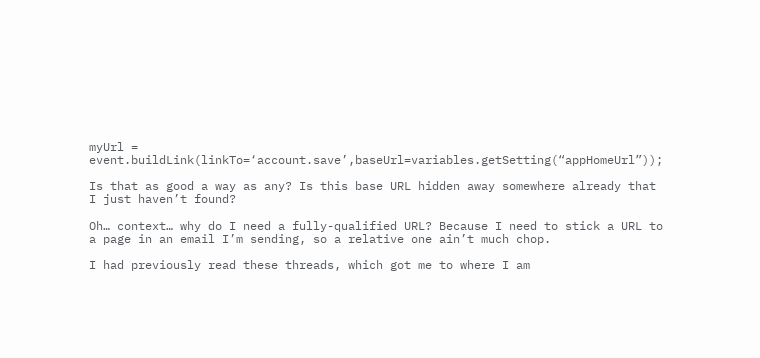myUrl = event.buildLink(linkTo=‘account.save’,baseUrl=variables.getSetting(“appHomeUrl”));

Is that as good a way as any? Is this base URL hidden away somewhere already that I just haven’t found?

Oh… context… why do I need a fully-qualified URL? Because I need to stick a URL to a page in an email I’m sending, so a relative one ain’t much chop.

I had previously read these threads, which got me to where I am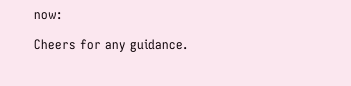now:

Cheers for any guidance.